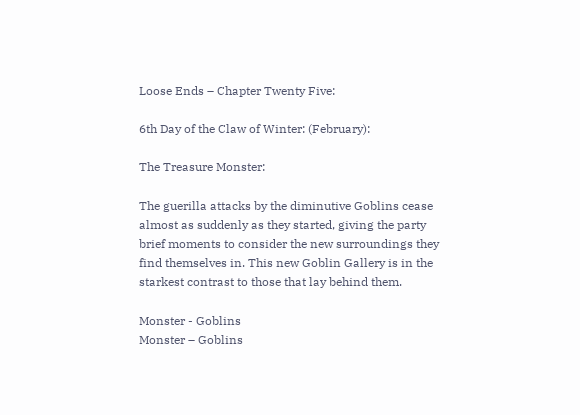Loose Ends – Chapter Twenty Five:

6th Day of the Claw of Winter: (February):

The Treasure Monster:

The guerilla attacks by the diminutive Goblins cease almost as suddenly as they started, giving the party brief moments to consider the new surroundings they find themselves in. This new Goblin Gallery is in the starkest contrast to those that lay behind them.

Monster - Goblins
Monster – Goblins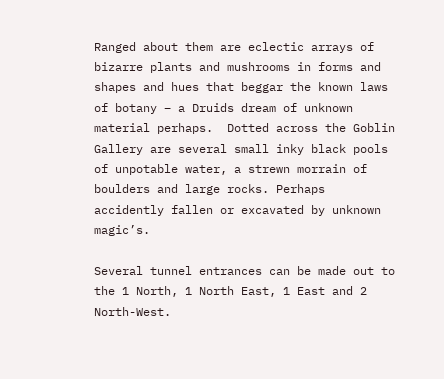Ranged about them are eclectic arrays of bizarre plants and mushrooms in forms and shapes and hues that beggar the known laws of botany – a Druids dream of unknown material perhaps.  Dotted across the Goblin Gallery are several small inky black pools of unpotable water, a strewn morrain of boulders and large rocks. Perhaps accidently fallen or excavated by unknown magic’s.

Several tunnel entrances can be made out to the 1 North, 1 North East, 1 East and 2 North-West.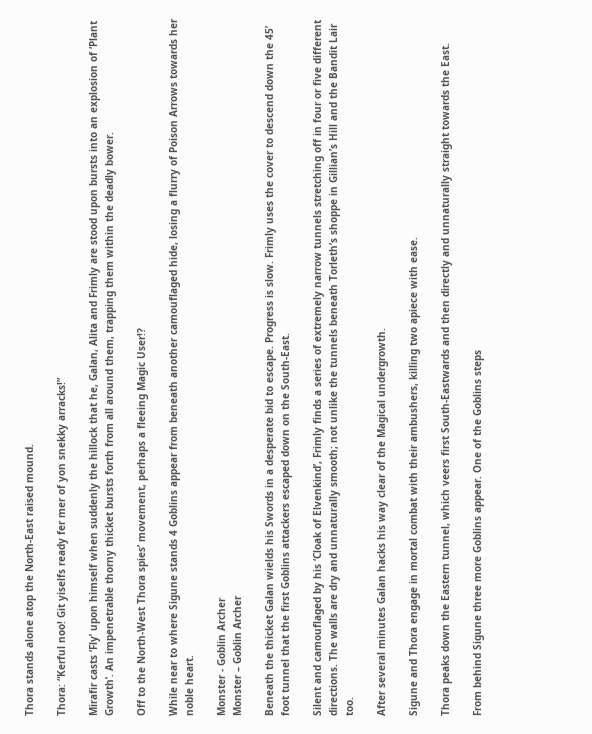Thora stands alone atop the North-East raised mound.

Thora: “Kerful noo! Git yiselfs ready fer mer of yon snekky arracks!”

Mirafir casts ‘Fly’ upon himself when suddenly the hillock that he, Galan, Alita and Frimly are stood upon bursts into an explosion of ‘Plant Growth’. An impenetrable thorny thicket bursts forth from all around them, trapping them within the deadly bower.

Off to the North-West Thora spies’ movement, perhaps a fleeing Magic User!?

While near to where Sigune stands 4 Goblins appear from beneath another camouflaged hide, losing a flurry of Poison Arrows towards her noble heart.

Monster - Goblin Archer
Monster – Goblin Archer

Beneath the thicket Galan wields his Swords in a desperate bid to escape. Progress is slow. Frimly uses the cover to descend down the 45’ foot tunnel that the first Goblins attackers escaped down on the South-East.

Silent and camouflaged by his ‘Cloak of Elvenkind’, Frimly finds a series of extremely narrow tunnels stretching off in four or five different directions. The walls are dry and unnaturally smooth; not unlike the tunnels beneath Torleth’s shoppe in Gillian’s Hill and the Bandit Lair too.

After several minutes Galan hacks his way clear of the Magical undergrowth.

Sigune and Thora engage in mortal combat with their ambushers, killing two apiece with ease.

Thora peaks down the Eastern tunnel, which veers first South-Eastwards and then directly and unnaturally straight towards the East.

From behind Sigune three more Goblins appear. One of the Goblins steps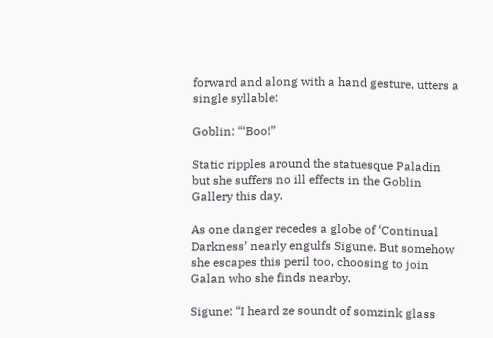forward and along with a hand gesture, utters a single syllable:

Goblin: “‘Boo!”

Static ripples around the statuesque Paladin but she suffers no ill effects in the Goblin Gallery this day.

As one danger recedes a globe of ‘Continual Darkness’ nearly engulfs Sigune. But somehow she escapes this peril too, choosing to join Galan who she finds nearby.

Sigune: “I heard ze soundt of somzink glass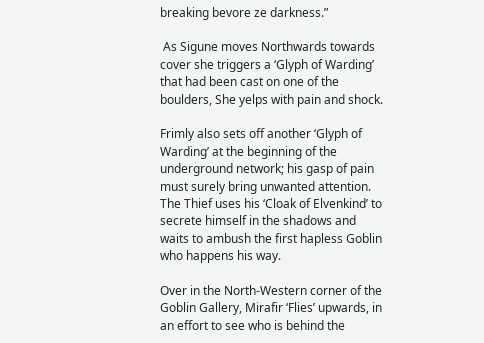breaking bevore ze darkness.”

 As Sigune moves Northwards towards cover she triggers a ‘Glyph of Warding’ that had been cast on one of the boulders, She yelps with pain and shock.

Frimly also sets off another ‘Glyph of Warding’ at the beginning of the underground network; his gasp of pain must surely bring unwanted attention. The Thief uses his ‘Cloak of Elvenkind’ to secrete himself in the shadows and waits to ambush the first hapless Goblin who happens his way.

Over in the North-Western corner of the Goblin Gallery, Mirafir ‘Flies’ upwards, in an effort to see who is behind the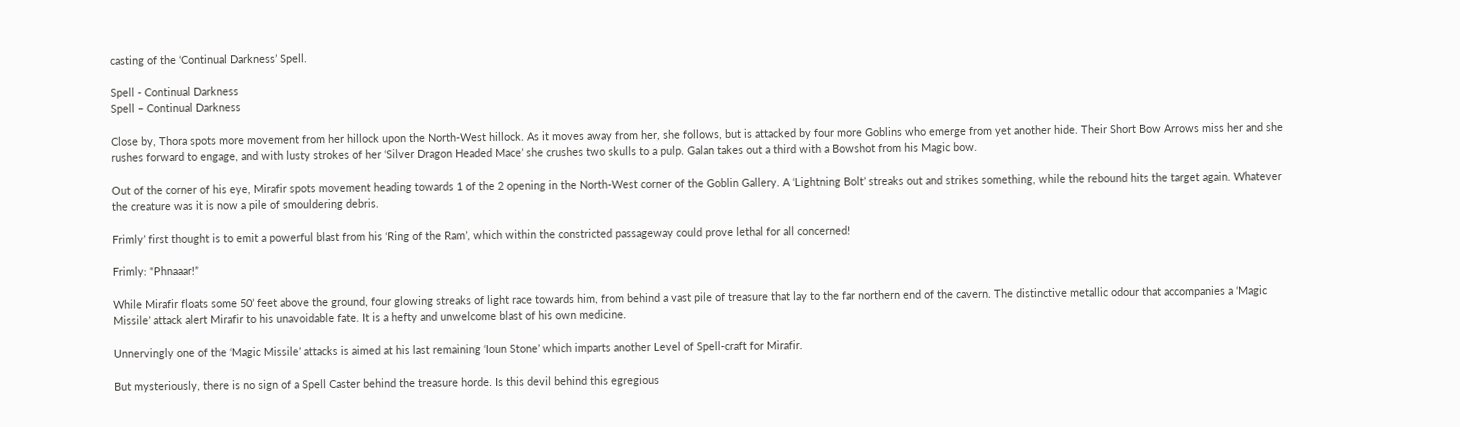casting of the ‘Continual Darkness’ Spell.

Spell - Continual Darkness
Spell – Continual Darkness

Close by, Thora spots more movement from her hillock upon the North-West hillock. As it moves away from her, she follows, but is attacked by four more Goblins who emerge from yet another hide. Their Short Bow Arrows miss her and she rushes forward to engage, and with lusty strokes of her ‘Silver Dragon Headed Mace’ she crushes two skulls to a pulp. Galan takes out a third with a Bowshot from his Magic bow.

Out of the corner of his eye, Mirafir spots movement heading towards 1 of the 2 opening in the North-West corner of the Goblin Gallery. A ‘Lightning Bolt’ streaks out and strikes something, while the rebound hits the target again. Whatever the creature was it is now a pile of smouldering debris.

Frimly’ first thought is to emit a powerful blast from his ‘Ring of the Ram’, which within the constricted passageway could prove lethal for all concerned!

Frimly: “Phnaaar!”

While Mirafir floats some 50’ feet above the ground, four glowing streaks of light race towards him, from behind a vast pile of treasure that lay to the far northern end of the cavern. The distinctive metallic odour that accompanies a ‘Magic Missile’ attack alert Mirafir to his unavoidable fate. It is a hefty and unwelcome blast of his own medicine.

Unnervingly one of the ‘Magic Missile’ attacks is aimed at his last remaining ‘Ioun Stone’ which imparts another Level of Spell-craft for Mirafir.

But mysteriously, there is no sign of a Spell Caster behind the treasure horde. Is this devil behind this egregious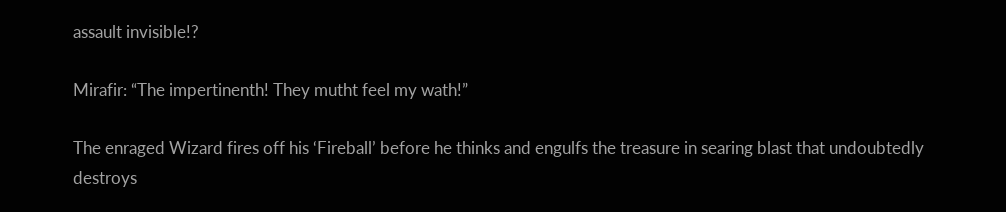assault invisible!?

Mirafir: “The impertinenth! They mutht feel my wath!”

The enraged Wizard fires off his ‘Fireball’ before he thinks and engulfs the treasure in searing blast that undoubtedly destroys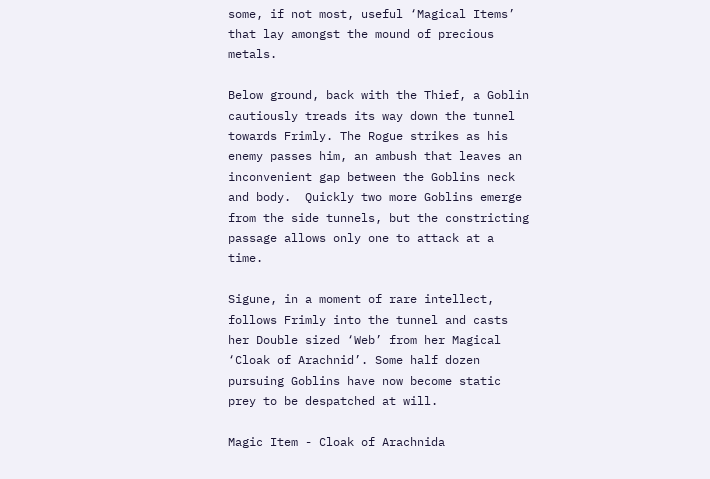some, if not most, useful ‘Magical Items’ that lay amongst the mound of precious metals.

Below ground, back with the Thief, a Goblin cautiously treads its way down the tunnel towards Frimly. The Rogue strikes as his enemy passes him, an ambush that leaves an inconvenient gap between the Goblins neck and body.  Quickly two more Goblins emerge from the side tunnels, but the constricting passage allows only one to attack at a time.

Sigune, in a moment of rare intellect, follows Frimly into the tunnel and casts her Double sized ‘Web’ from her Magical ‘Cloak of Arachnid’. Some half dozen pursuing Goblins have now become static prey to be despatched at will.

Magic Item - Cloak of Arachnida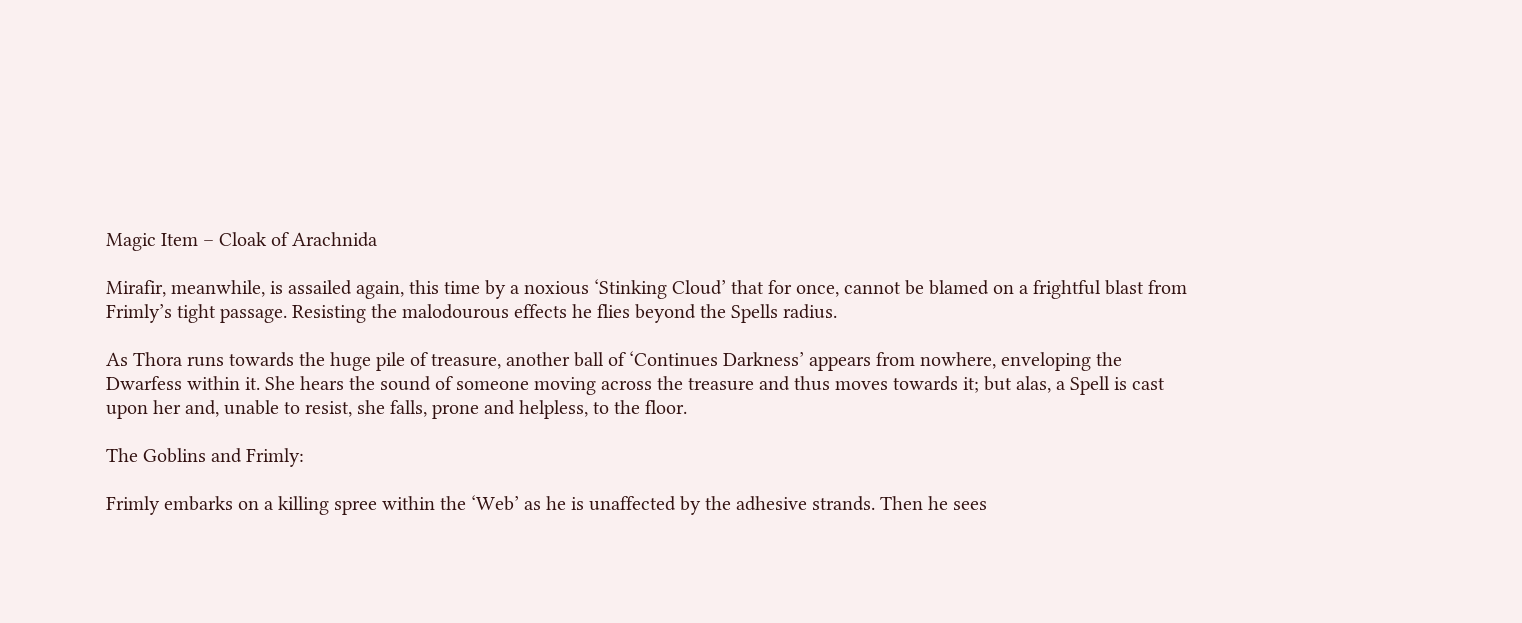Magic Item – Cloak of Arachnida

Mirafir, meanwhile, is assailed again, this time by a noxious ‘Stinking Cloud’ that for once, cannot be blamed on a frightful blast from Frimly’s tight passage. Resisting the malodourous effects he flies beyond the Spells radius.

As Thora runs towards the huge pile of treasure, another ball of ‘Continues Darkness’ appears from nowhere, enveloping the Dwarfess within it. She hears the sound of someone moving across the treasure and thus moves towards it; but alas, a Spell is cast upon her and, unable to resist, she falls, prone and helpless, to the floor.

The Goblins and Frimly:

Frimly embarks on a killing spree within the ‘Web’ as he is unaffected by the adhesive strands. Then he sees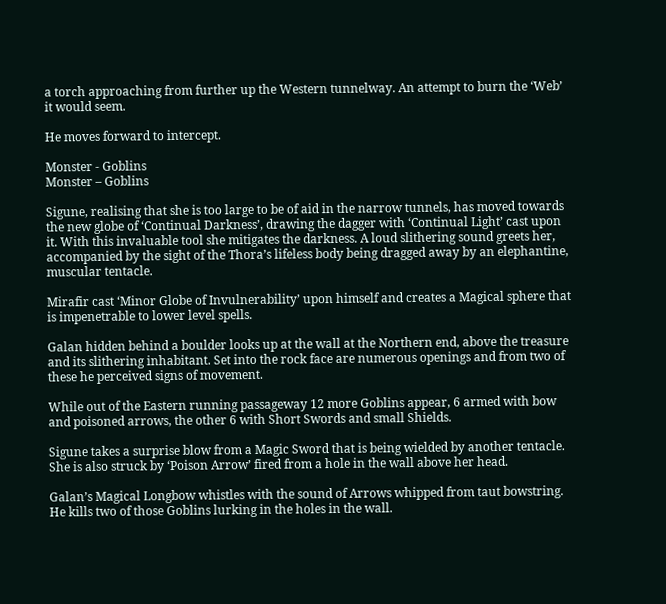a torch approaching from further up the Western tunnelway. An attempt to burn the ‘Web’ it would seem.

He moves forward to intercept.

Monster - Goblins
Monster – Goblins

Sigune, realising that she is too large to be of aid in the narrow tunnels, has moved towards the new globe of ‘Continual Darkness’, drawing the dagger with ‘Continual Light’ cast upon it. With this invaluable tool she mitigates the darkness. A loud slithering sound greets her, accompanied by the sight of the Thora’s lifeless body being dragged away by an elephantine, muscular tentacle.

Mirafir cast ‘Minor Globe of Invulnerability’ upon himself and creates a Magical sphere that is impenetrable to lower level spells.

Galan hidden behind a boulder looks up at the wall at the Northern end, above the treasure and its slithering inhabitant. Set into the rock face are numerous openings and from two of these he perceived signs of movement.

While out of the Eastern running passageway 12 more Goblins appear, 6 armed with bow and poisoned arrows, the other 6 with Short Swords and small Shields.

Sigune takes a surprise blow from a Magic Sword that is being wielded by another tentacle. She is also struck by ‘Poison Arrow’ fired from a hole in the wall above her head.

Galan’s Magical Longbow whistles with the sound of Arrows whipped from taut bowstring. He kills two of those Goblins lurking in the holes in the wall.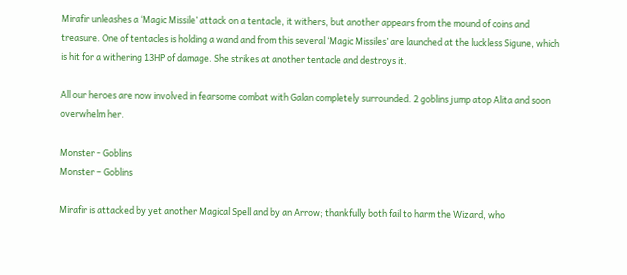Mirafir unleashes a ‘Magic Missile’ attack on a tentacle, it withers, but another appears from the mound of coins and treasure. One of tentacles is holding a wand and from this several ‘Magic Missiles’ are launched at the luckless Sigune, which is hit for a withering 13HP of damage. She strikes at another tentacle and destroys it.

All our heroes are now involved in fearsome combat with Galan completely surrounded. 2 goblins jump atop Alita and soon overwhelm her.

Monster - Goblins
Monster – Goblins

Mirafir is attacked by yet another Magical Spell and by an Arrow; thankfully both fail to harm the Wizard, who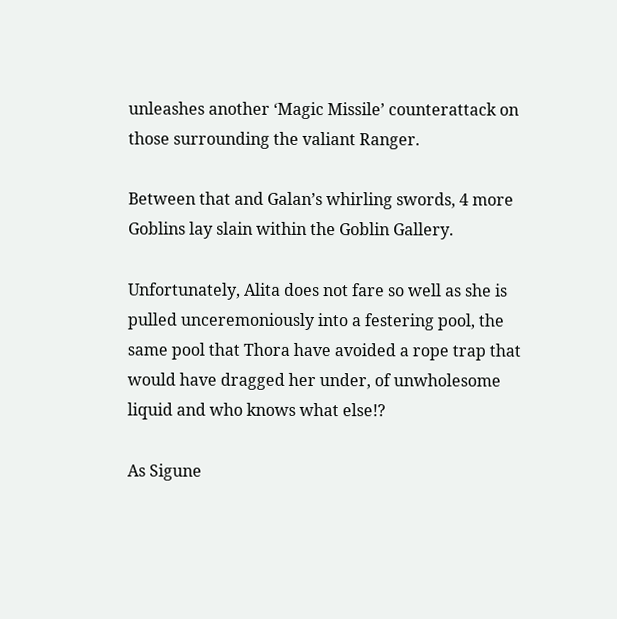unleashes another ‘Magic Missile’ counterattack on those surrounding the valiant Ranger.

Between that and Galan’s whirling swords, 4 more Goblins lay slain within the Goblin Gallery.

Unfortunately, Alita does not fare so well as she is pulled unceremoniously into a festering pool, the same pool that Thora have avoided a rope trap that would have dragged her under, of unwholesome liquid and who knows what else!?

As Sigune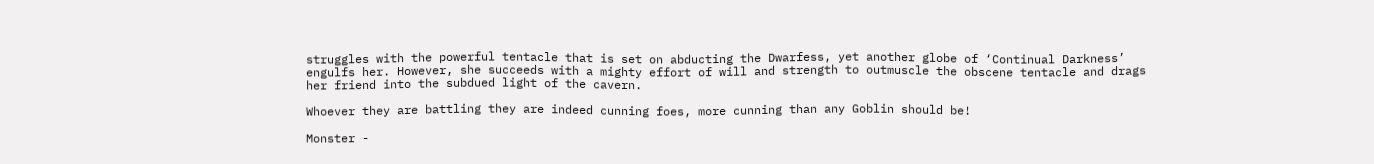struggles with the powerful tentacle that is set on abducting the Dwarfess, yet another globe of ‘Continual Darkness’ engulfs her. However, she succeeds with a mighty effort of will and strength to outmuscle the obscene tentacle and drags her friend into the subdued light of the cavern.

Whoever they are battling they are indeed cunning foes, more cunning than any Goblin should be!

Monster -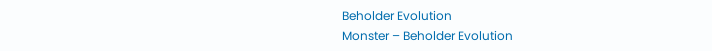Beholder Evolution
Monster – Beholder Evolution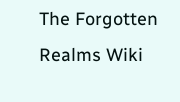The Forgotten Realms Wiki